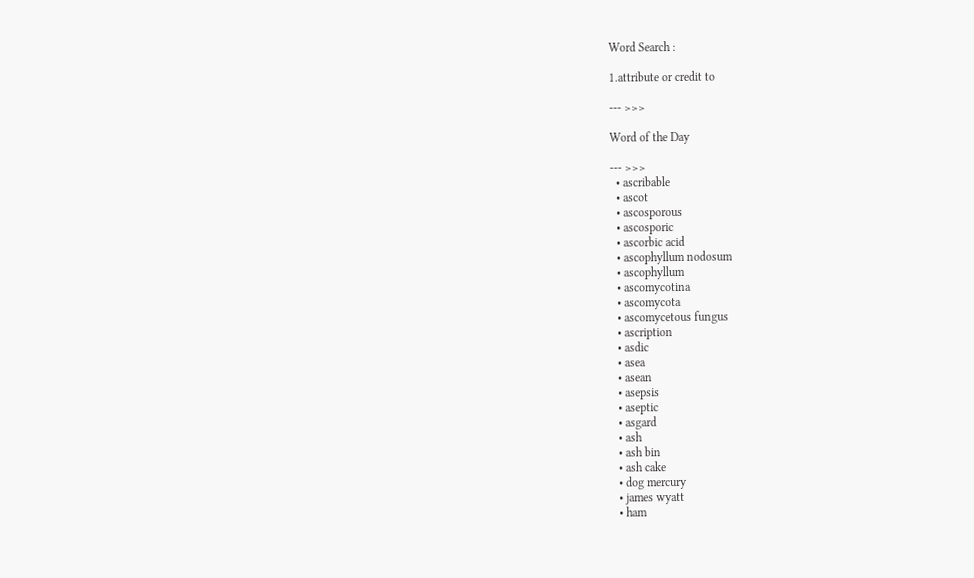Word Search :

1.attribute or credit to

--- >>>

Word of the Day

--- >>>
  • ascribable
  • ascot
  • ascosporous
  • ascosporic
  • ascorbic acid
  • ascophyllum nodosum
  • ascophyllum
  • ascomycotina
  • ascomycota
  • ascomycetous fungus
  • ascription
  • asdic
  • asea
  • asean
  • asepsis
  • aseptic
  • asgard
  • ash
  • ash bin
  • ash cake
  • dog mercury
  • james wyatt
  • ham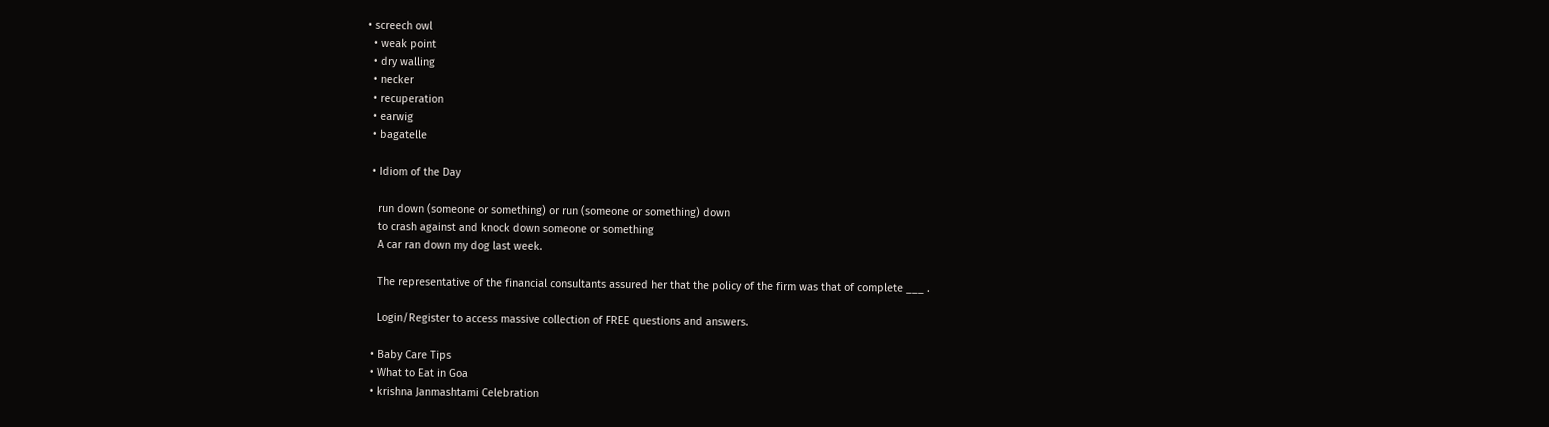• screech owl
  • weak point
  • dry walling
  • necker
  • recuperation
  • earwig
  • bagatelle

  • Idiom of the Day

    run down (someone or something) or run (someone or something) down
    to crash against and knock down someone or something
    A car ran down my dog last week.

    The representative of the financial consultants assured her that the policy of the firm was that of complete ___ .

    Login/Register to access massive collection of FREE questions and answers.

  • Baby Care Tips
  • What to Eat in Goa
  • krishna Janmashtami Celebration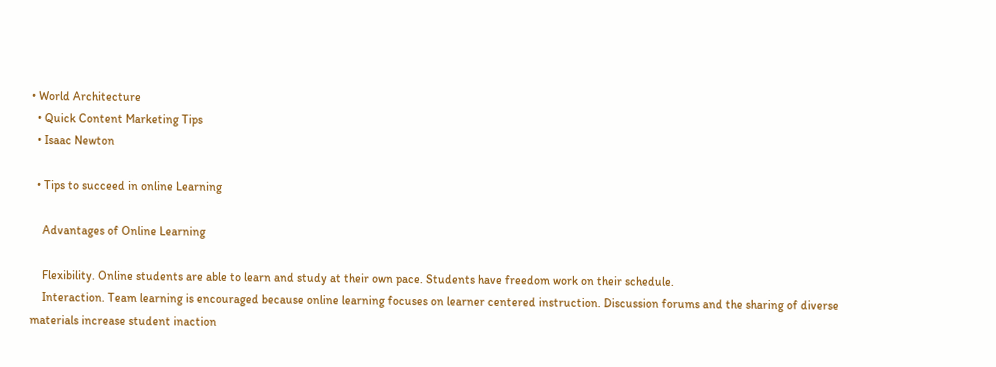• World Architecture
  • Quick Content Marketing Tips
  • Isaac Newton

  • Tips to succeed in online Learning

    Advantages of Online Learning

    Flexibility. Online students are able to learn and study at their own pace. Students have freedom work on their schedule.
    Interaction. Team learning is encouraged because online learning focuses on learner centered instruction. Discussion forums and the sharing of diverse materials increase student inaction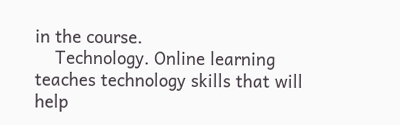in the course.
    Technology. Online learning teaches technology skills that will help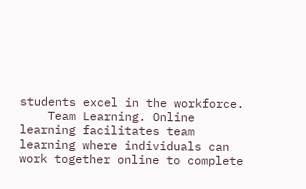students excel in the workforce.
    Team Learning. Online learning facilitates team learning where individuals can work together online to complete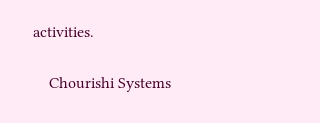activities.

    Chourishi Systems